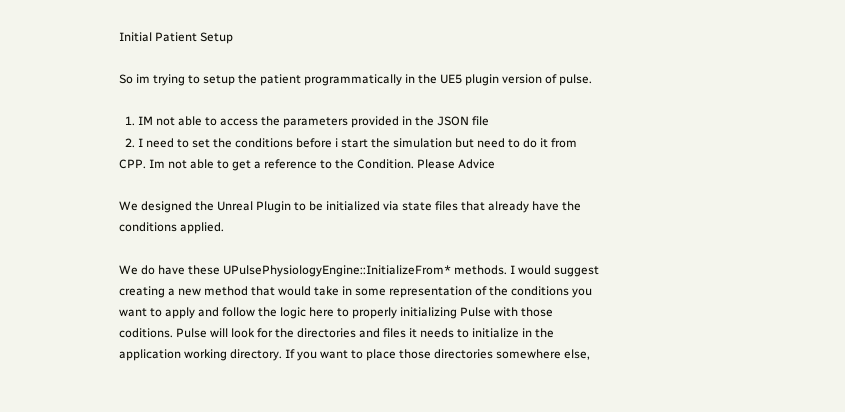Initial Patient Setup

So im trying to setup the patient programmatically in the UE5 plugin version of pulse.

  1. IM not able to access the parameters provided in the JSON file
  2. I need to set the conditions before i start the simulation but need to do it from CPP. Im not able to get a reference to the Condition. Please Advice

We designed the Unreal Plugin to be initialized via state files that already have the conditions applied.

We do have these UPulsePhysiologyEngine::InitializeFrom* methods. I would suggest creating a new method that would take in some representation of the conditions you want to apply and follow the logic here to properly initializing Pulse with those coditions. Pulse will look for the directories and files it needs to initialize in the application working directory. If you want to place those directories somewhere else,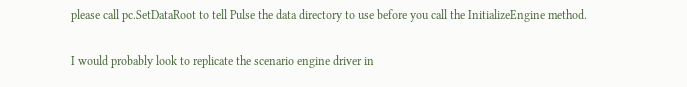please call pc.SetDataRoot to tell Pulse the data directory to use before you call the InitializeEngine method.

I would probably look to replicate the scenario engine driver in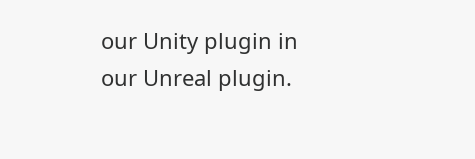our Unity plugin in our Unreal plugin.